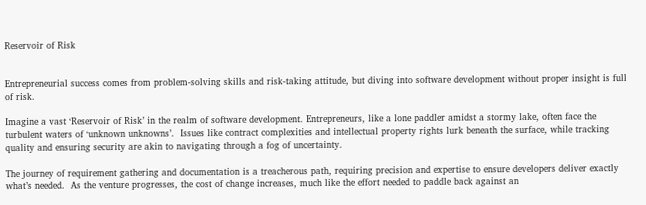Reservoir of Risk


Entrepreneurial success comes from problem-solving skills and risk-taking attitude, but diving into software development without proper insight is full of risk.

Imagine a vast ‘Reservoir of Risk’ in the realm of software development. Entrepreneurs, like a lone paddler amidst a stormy lake, often face the turbulent waters of ‘unknown unknowns’.  Issues like contract complexities and intellectual property rights lurk beneath the surface, while tracking quality and ensuring security are akin to navigating through a fog of uncertainty.

The journey of requirement gathering and documentation is a treacherous path, requiring precision and expertise to ensure developers deliver exactly what’s needed.  As the venture progresses, the cost of change increases, much like the effort needed to paddle back against an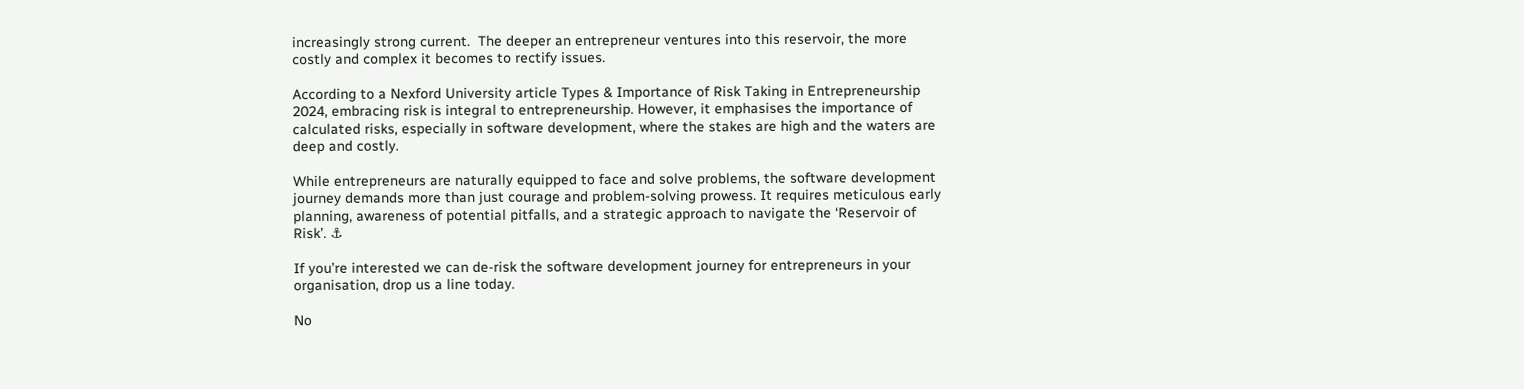increasingly strong current.  The deeper an entrepreneur ventures into this reservoir, the more costly and complex it becomes to rectify issues.

According to a Nexford University article Types & Importance of Risk Taking in Entrepreneurship 2024, embracing risk is integral to entrepreneurship. However, it emphasises the importance of calculated risks, especially in software development, where the stakes are high and the waters are deep and costly.

While entrepreneurs are naturally equipped to face and solve problems, the software development journey demands more than just courage and problem-solving prowess. It requires meticulous early planning, awareness of potential pitfalls, and a strategic approach to navigate the ‘Reservoir of Risk’. ⚓

If you’re interested we can de-risk the software development journey for entrepreneurs in your organisation, drop us a line today.

No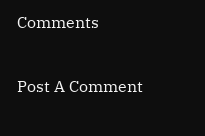Comments

Post A Comment